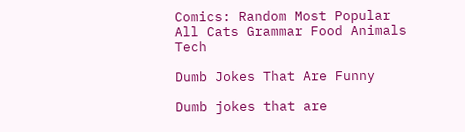Comics: Random Most Popular All Cats Grammar Food Animals Tech

Dumb Jokes That Are Funny

Dumb jokes that are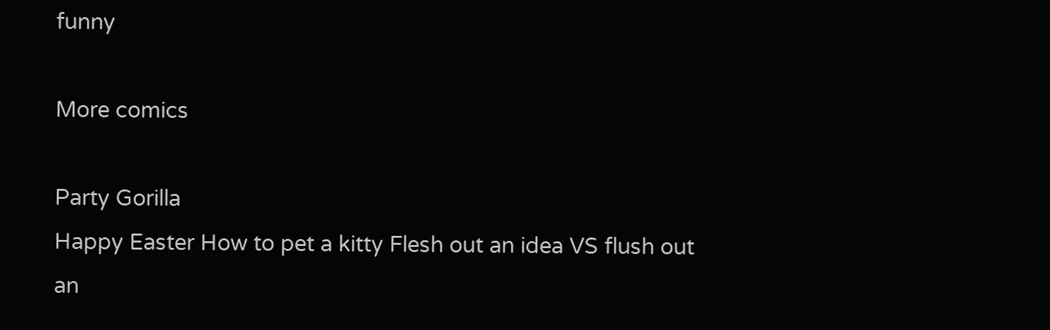funny

More comics

Party Gorilla
Happy Easter How to pet a kitty Flesh out an idea VS flush out an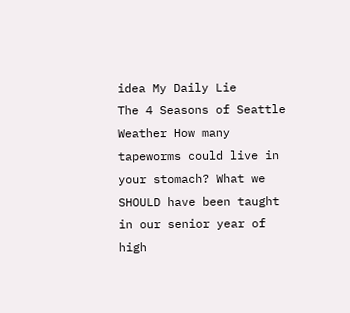idea My Daily Lie
The 4 Seasons of Seattle Weather How many tapeworms could live in your stomach? What we SHOULD have been taught in our senior year of high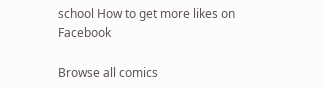school How to get more likes on Facebook

Browse all comics